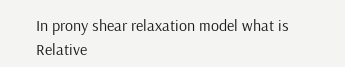In prony shear relaxation model what is Relative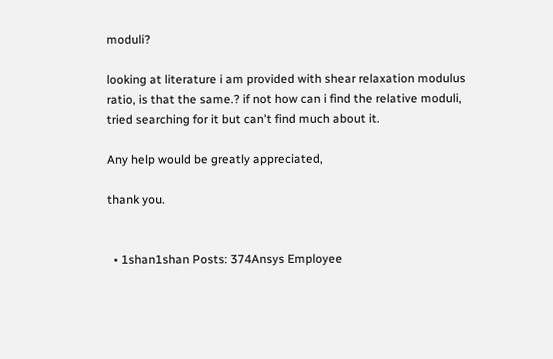moduli?

looking at literature i am provided with shear relaxation modulus ratio, is that the same.? if not how can i find the relative moduli, tried searching for it but can't find much about it.

Any help would be greatly appreciated,

thank you.


  • 1shan1shan Posts: 374Ansys Employee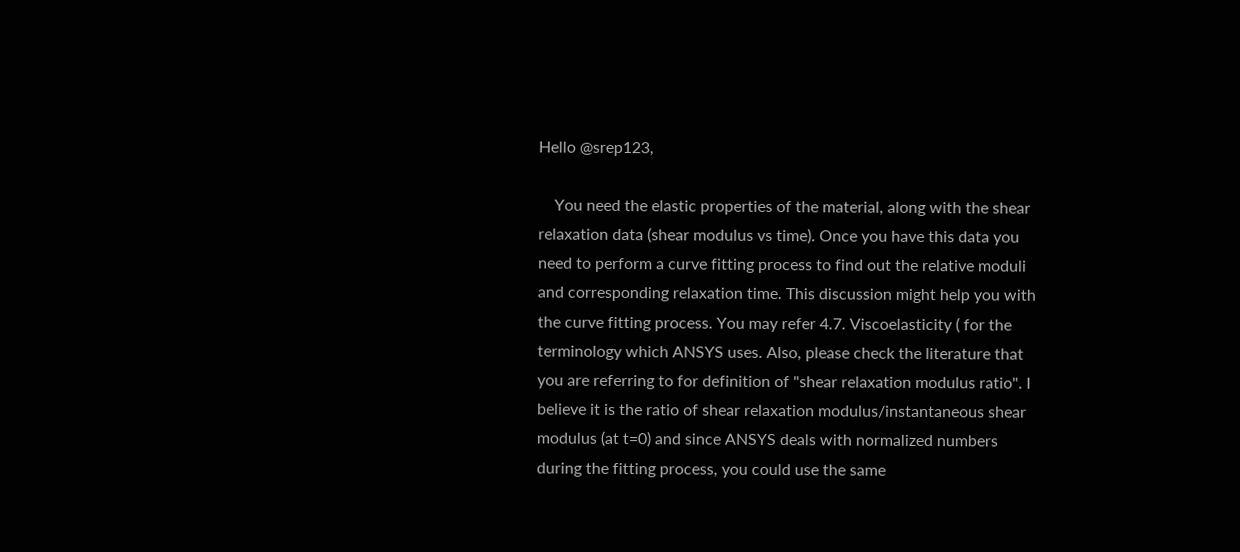Hello @srep123,

    You need the elastic properties of the material, along with the shear relaxation data (shear modulus vs time). Once you have this data you need to perform a curve fitting process to find out the relative moduli and corresponding relaxation time. This discussion might help you with the curve fitting process. You may refer 4.7. Viscoelasticity ( for the terminology which ANSYS uses. Also, please check the literature that you are referring to for definition of "shear relaxation modulus ratio". I believe it is the ratio of shear relaxation modulus/instantaneous shear modulus (at t=0) and since ANSYS deals with normalized numbers during the fitting process, you could use the same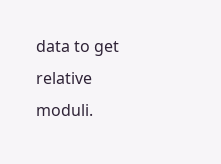data to get relative moduli.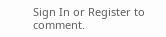Sign In or Register to comment.